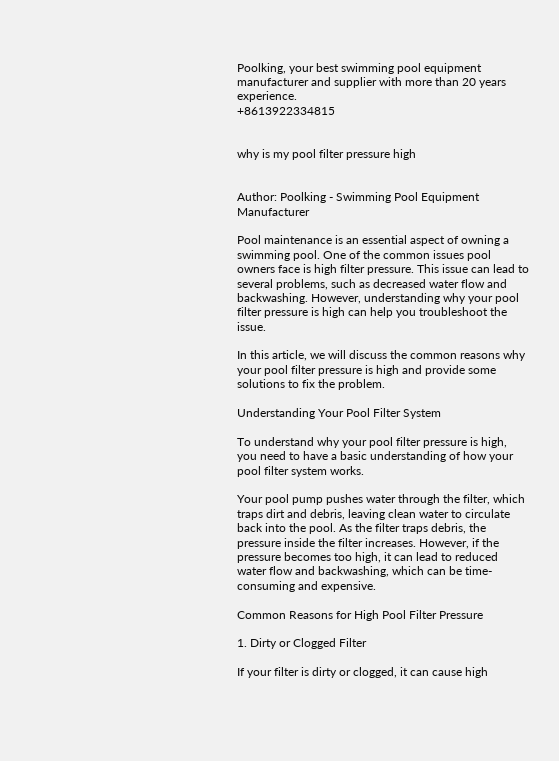Poolking, your best swimming pool equipment manufacturer and supplier with more than 20 years experience.                                                                              +8613922334815


why is my pool filter pressure high


Author: Poolking - Swimming Pool Equipment Manufacturer

Pool maintenance is an essential aspect of owning a swimming pool. One of the common issues pool owners face is high filter pressure. This issue can lead to several problems, such as decreased water flow and backwashing. However, understanding why your pool filter pressure is high can help you troubleshoot the issue.

In this article, we will discuss the common reasons why your pool filter pressure is high and provide some solutions to fix the problem.

Understanding Your Pool Filter System

To understand why your pool filter pressure is high, you need to have a basic understanding of how your pool filter system works.

Your pool pump pushes water through the filter, which traps dirt and debris, leaving clean water to circulate back into the pool. As the filter traps debris, the pressure inside the filter increases. However, if the pressure becomes too high, it can lead to reduced water flow and backwashing, which can be time-consuming and expensive.

Common Reasons for High Pool Filter Pressure

1. Dirty or Clogged Filter

If your filter is dirty or clogged, it can cause high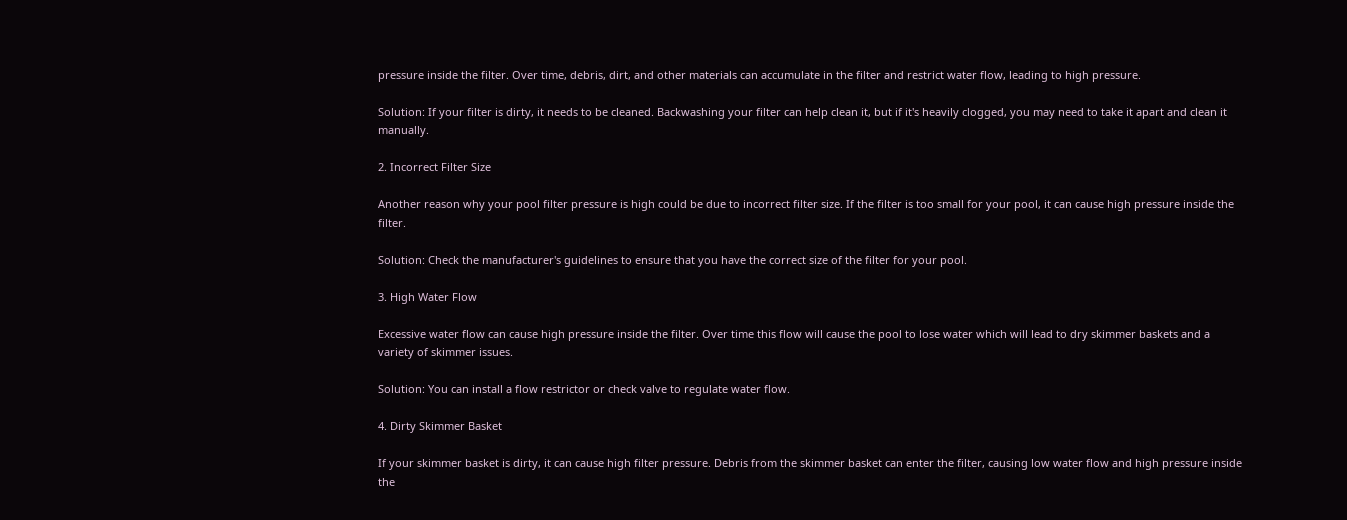pressure inside the filter. Over time, debris, dirt, and other materials can accumulate in the filter and restrict water flow, leading to high pressure.

Solution: If your filter is dirty, it needs to be cleaned. Backwashing your filter can help clean it, but if it's heavily clogged, you may need to take it apart and clean it manually.

2. Incorrect Filter Size

Another reason why your pool filter pressure is high could be due to incorrect filter size. If the filter is too small for your pool, it can cause high pressure inside the filter.

Solution: Check the manufacturer's guidelines to ensure that you have the correct size of the filter for your pool.

3. High Water Flow

Excessive water flow can cause high pressure inside the filter. Over time this flow will cause the pool to lose water which will lead to dry skimmer baskets and a variety of skimmer issues.

Solution: You can install a flow restrictor or check valve to regulate water flow.

4. Dirty Skimmer Basket

If your skimmer basket is dirty, it can cause high filter pressure. Debris from the skimmer basket can enter the filter, causing low water flow and high pressure inside the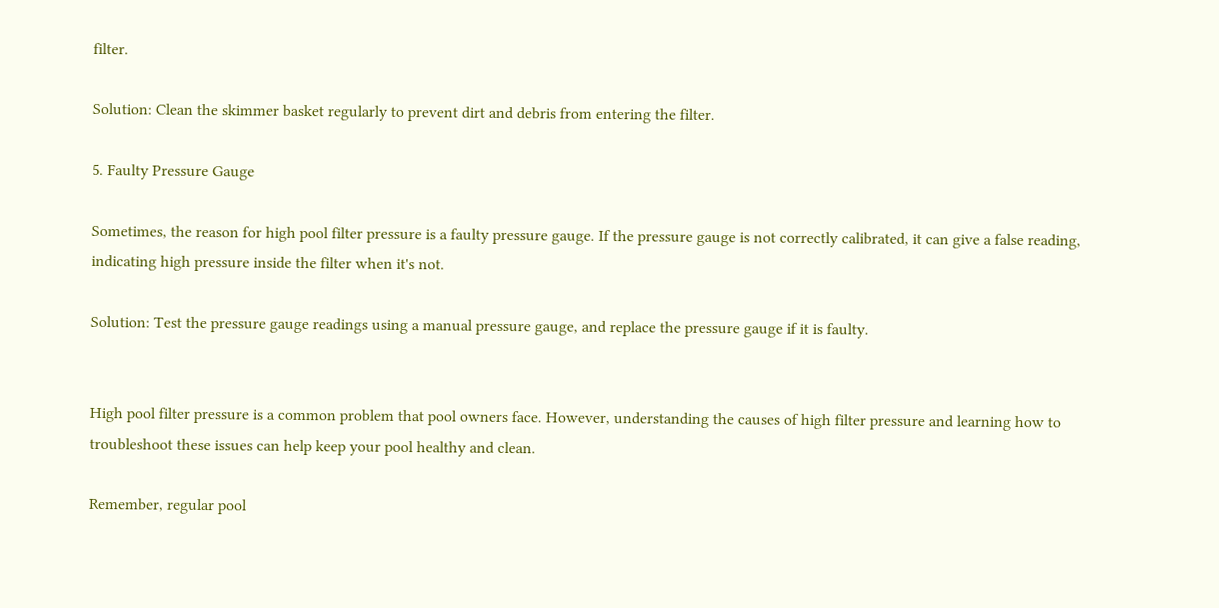filter.

Solution: Clean the skimmer basket regularly to prevent dirt and debris from entering the filter.

5. Faulty Pressure Gauge

Sometimes, the reason for high pool filter pressure is a faulty pressure gauge. If the pressure gauge is not correctly calibrated, it can give a false reading, indicating high pressure inside the filter when it's not.

Solution: Test the pressure gauge readings using a manual pressure gauge, and replace the pressure gauge if it is faulty.


High pool filter pressure is a common problem that pool owners face. However, understanding the causes of high filter pressure and learning how to troubleshoot these issues can help keep your pool healthy and clean.

Remember, regular pool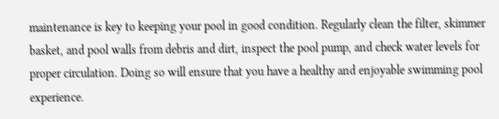maintenance is key to keeping your pool in good condition. Regularly clean the filter, skimmer basket, and pool walls from debris and dirt, inspect the pool pump, and check water levels for proper circulation. Doing so will ensure that you have a healthy and enjoyable swimming pool experience.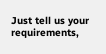Just tell us your requirements,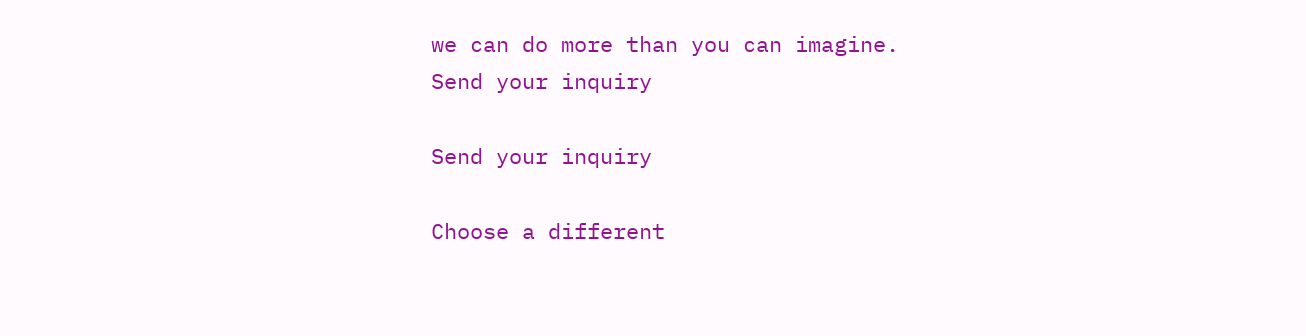we can do more than you can imagine.
Send your inquiry

Send your inquiry

Choose a different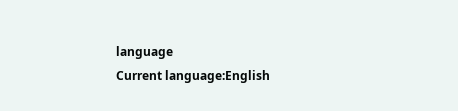language
Current language:English